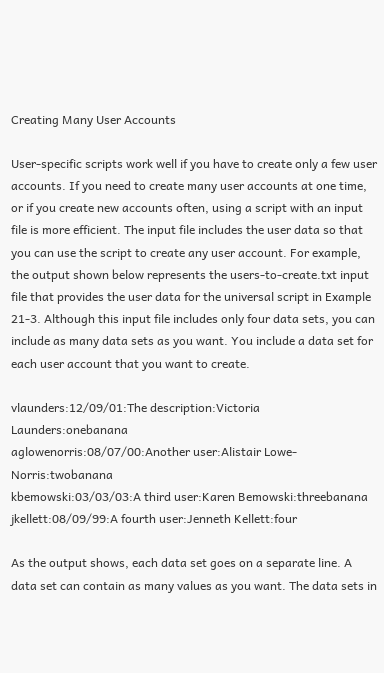Creating Many User Accounts

User-specific scripts work well if you have to create only a few user accounts. If you need to create many user accounts at one time, or if you create new accounts often, using a script with an input file is more efficient. The input file includes the user data so that you can use the script to create any user account. For example, the output shown below represents the users-to-create.txt input file that provides the user data for the universal script in Example 21-3. Although this input file includes only four data sets, you can include as many data sets as you want. You include a data set for each user account that you want to create.

vlaunders:12/09/01:The description:Victoria Launders:onebanana
aglowenorris:08/07/00:Another user:Alistair Lowe-Norris:twobanana
kbemowski:03/03/03:A third user:Karen Bemowski:threebanana
jkellett:08/09/99:A fourth user:Jenneth Kellett:four

As the output shows, each data set goes on a separate line. A data set can contain as many values as you want. The data sets in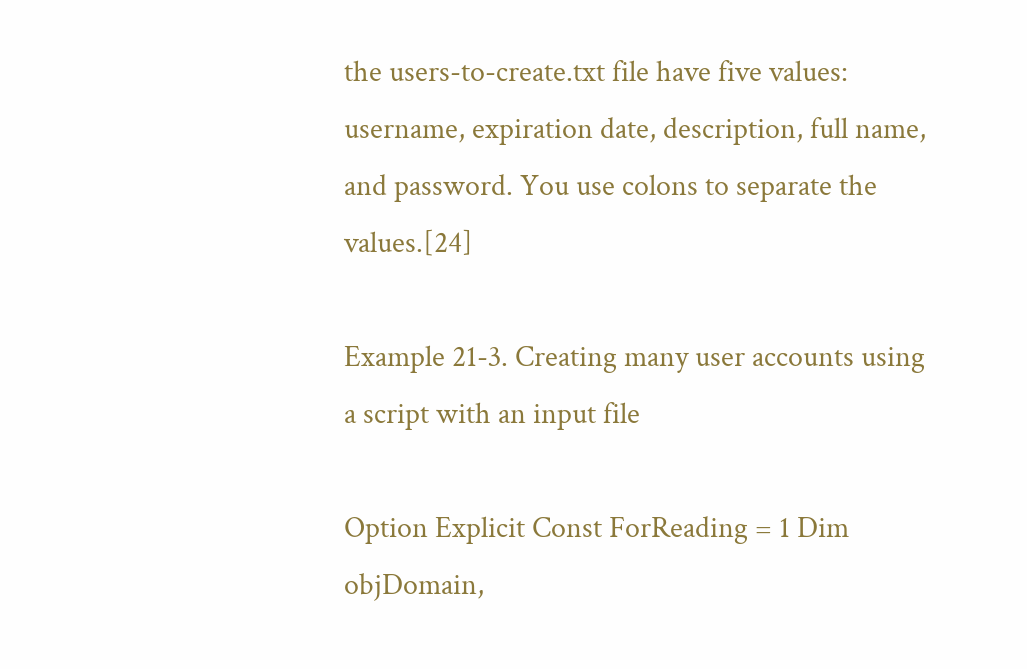the users-to-create.txt file have five values: username, expiration date, description, full name, and password. You use colons to separate the values.[24]

Example 21-3. Creating many user accounts using a script with an input file

Option Explicit Const ForReading = 1 Dim objDomain,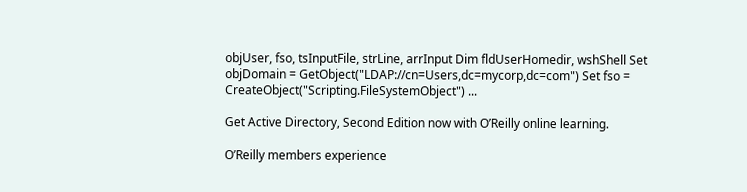objUser, fso, tsInputFile, strLine, arrInput Dim fldUserHomedir, wshShell Set objDomain = GetObject("LDAP://cn=Users,dc=mycorp,dc=com") Set fso = CreateObject("Scripting.FileSystemObject") ...

Get Active Directory, Second Edition now with O’Reilly online learning.

O’Reilly members experience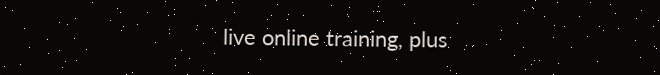live online training, plus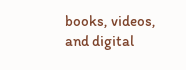books, videos, and digital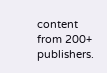content from 200+ publishers.